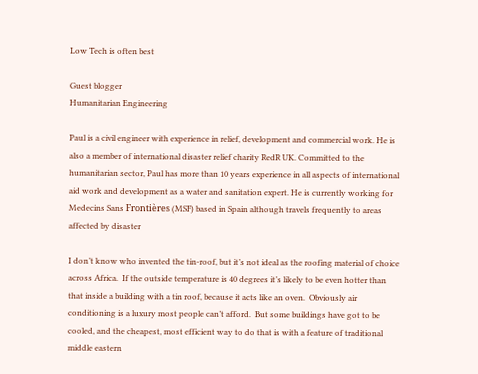Low Tech is often best

Guest blogger
Humanitarian Engineering

Paul is a civil engineer with experience in relief, development and commercial work. He is also a member of international disaster relief charity RedR UK. Committed to the humanitarian sector, Paul has more than 10 years experience in all aspects of international aid work and development as a water and sanitation expert. He is currently working for Medecins Sans Frontières (MSF) based in Spain although travels frequently to areas affected by disaster

I don’t know who invented the tin-roof, but it’s not ideal as the roofing material of choice across Africa.  If the outside temperature is 40 degrees it’s likely to be even hotter than that inside a building with a tin roof, because it acts like an oven.  Obviously air conditioning is a luxury most people can’t afford.  But some buildings have got to be cooled, and the cheapest, most efficient way to do that is with a feature of traditional middle eastern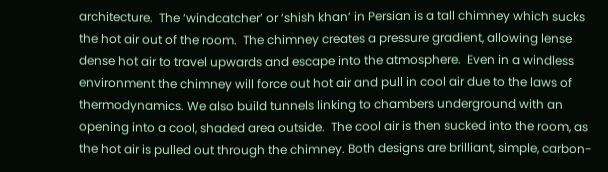architecture.  The ‘windcatcher’ or ‘shish khan’ in Persian is a tall chimney which sucks the hot air out of the room.  The chimney creates a pressure gradient, allowing lense dense hot air to travel upwards and escape into the atmosphere.  Even in a windless environment the chimney will force out hot air and pull in cool air due to the laws of thermodynamics. We also build tunnels linking to chambers underground with an opening into a cool, shaded area outside.  The cool air is then sucked into the room, as the hot air is pulled out through the chimney. Both designs are brilliant, simple, carbon-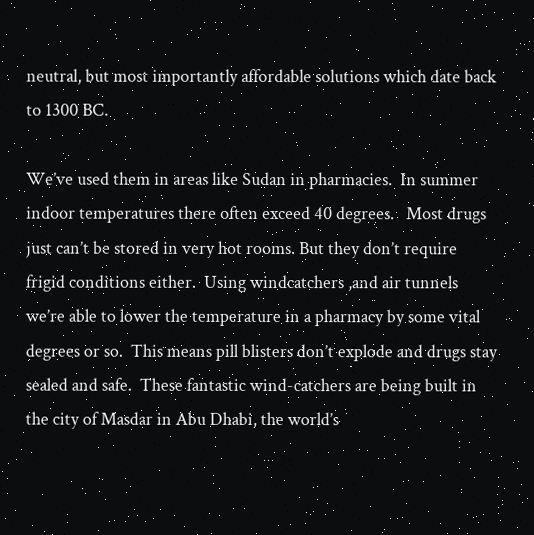neutral, but most importantly affordable solutions which date back to 1300 BC.

We’ve used them in areas like Sudan in pharmacies.  In summer indoor temperatures there often exceed 40 degrees.   Most drugs just can’t be stored in very hot rooms. But they don’t require frigid conditions either.  Using windcatchers ,and air tunnels we’re able to lower the temperature in a pharmacy by some vital degrees or so.  This means pill blisters don’t explode and drugs stay sealed and safe.  These fantastic wind-catchers are being built in the city of Masdar in Abu Dhabi, the world’s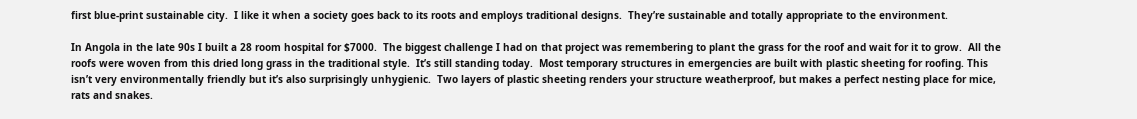first blue-print sustainable city.  I like it when a society goes back to its roots and employs traditional designs.  They’re sustainable and totally appropriate to the environment.

In Angola in the late 90s I built a 28 room hospital for $7000.  The biggest challenge I had on that project was remembering to plant the grass for the roof and wait for it to grow.  All the roofs were woven from this dried long grass in the traditional style.  It’s still standing today.  Most temporary structures in emergencies are built with plastic sheeting for roofing. This isn’t very environmentally friendly but it’s also surprisingly unhygienic.  Two layers of plastic sheeting renders your structure weatherproof, but makes a perfect nesting place for mice, rats and snakes.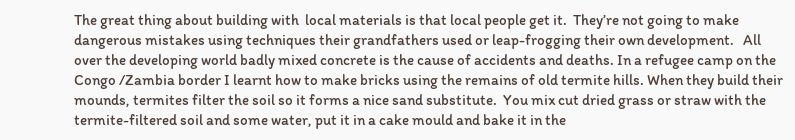The great thing about building with  local materials is that local people get it.  They’re not going to make dangerous mistakes using techniques their grandfathers used or leap-frogging their own development.   All over the developing world badly mixed concrete is the cause of accidents and deaths. In a refugee camp on the Congo /Zambia border I learnt how to make bricks using the remains of old termite hills. When they build their mounds, termites filter the soil so it forms a nice sand substitute.  You mix cut dried grass or straw with the termite-filtered soil and some water, put it in a cake mould and bake it in the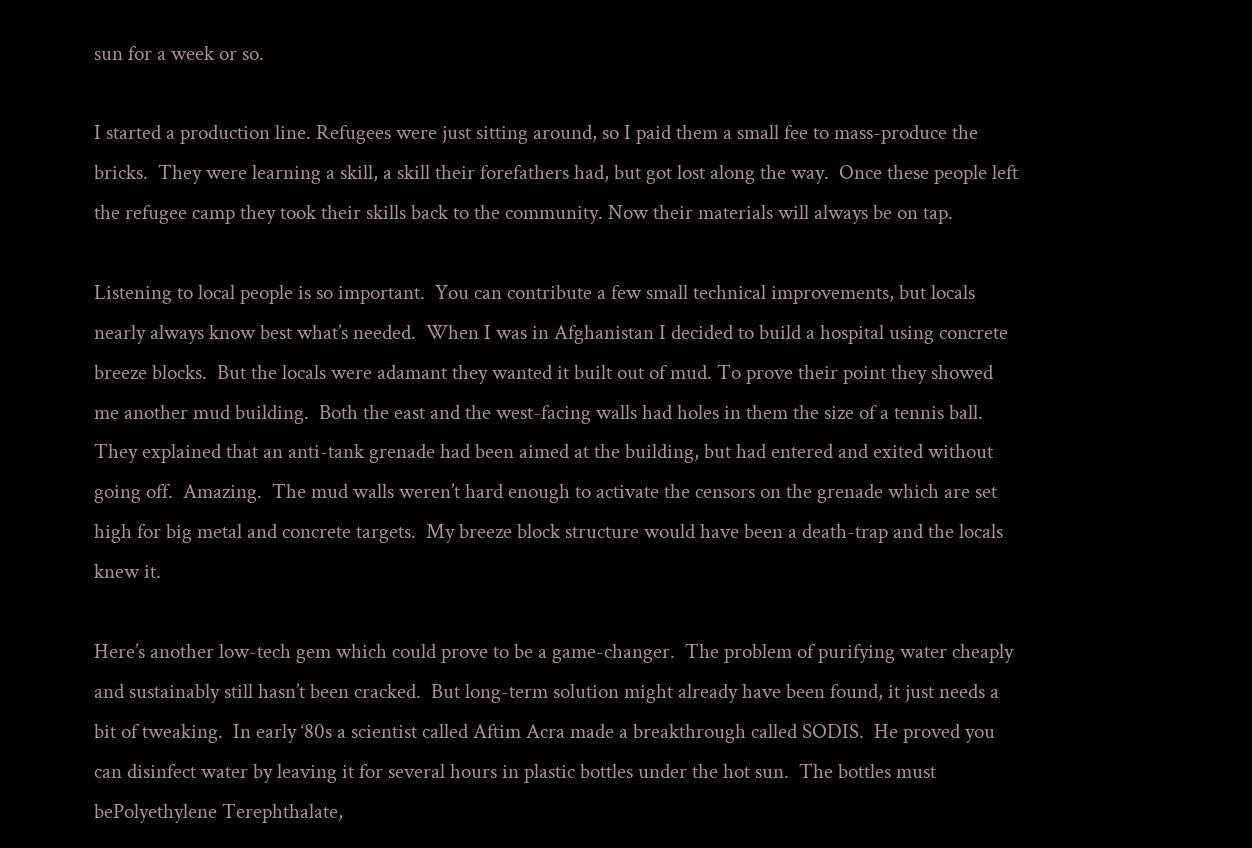sun for a week or so.

I started a production line. Refugees were just sitting around, so I paid them a small fee to mass-produce the bricks.  They were learning a skill, a skill their forefathers had, but got lost along the way.  Once these people left the refugee camp they took their skills back to the community. Now their materials will always be on tap.

Listening to local people is so important.  You can contribute a few small technical improvements, but locals nearly always know best what’s needed.  When I was in Afghanistan I decided to build a hospital using concrete breeze blocks.  But the locals were adamant they wanted it built out of mud. To prove their point they showed me another mud building.  Both the east and the west-facing walls had holes in them the size of a tennis ball.  They explained that an anti-tank grenade had been aimed at the building, but had entered and exited without going off.  Amazing.  The mud walls weren’t hard enough to activate the censors on the grenade which are set high for big metal and concrete targets.  My breeze block structure would have been a death-trap and the locals knew it.

Here’s another low-tech gem which could prove to be a game-changer.  The problem of purifying water cheaply and sustainably still hasn’t been cracked.  But long-term solution might already have been found, it just needs a bit of tweaking.  In early ‘80s a scientist called Aftim Acra made a breakthrough called SODIS.  He proved you can disinfect water by leaving it for several hours in plastic bottles under the hot sun.  The bottles must bePolyethylene Terephthalate,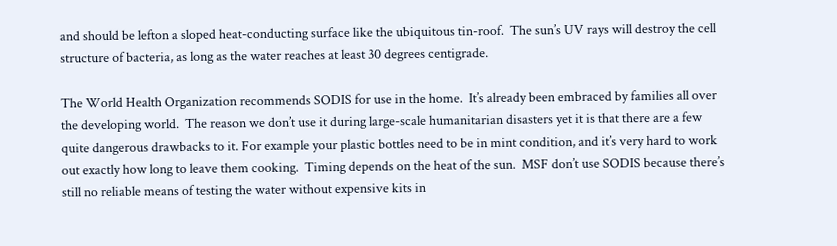and should be lefton a sloped heat-conducting surface like the ubiquitous tin-roof.  The sun’s UV rays will destroy the cell structure of bacteria, as long as the water reaches at least 30 degrees centigrade.

The World Health Organization recommends SODIS for use in the home.  It’s already been embraced by families all over the developing world.  The reason we don’t use it during large-scale humanitarian disasters yet it is that there are a few quite dangerous drawbacks to it. For example your plastic bottles need to be in mint condition, and it’s very hard to work out exactly how long to leave them cooking.  Timing depends on the heat of the sun.  MSF don’t use SODIS because there’s still no reliable means of testing the water without expensive kits in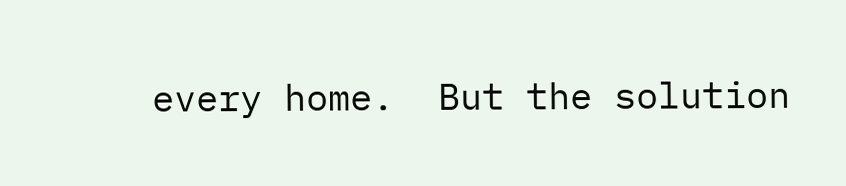every home.  But the solution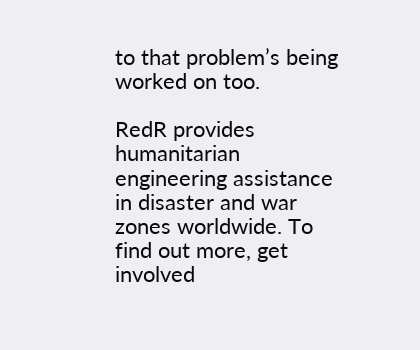to that problem’s being worked on too.

RedR provides humanitarian engineering assistance in disaster and war zones worldwide. To find out more, get involved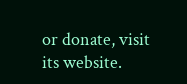or donate, visit its website.